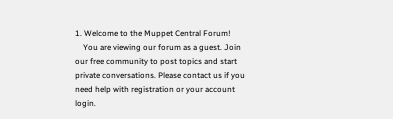1. Welcome to the Muppet Central Forum!
    You are viewing our forum as a guest. Join our free community to post topics and start private conversations. Please contact us if you need help with registration or your account login.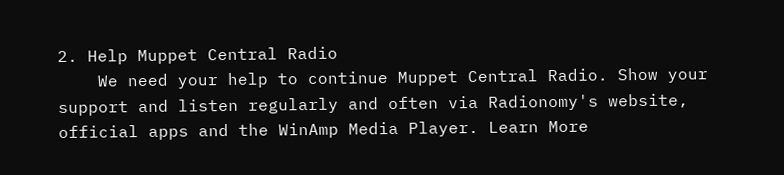2. Help Muppet Central Radio
    We need your help to continue Muppet Central Radio. Show your support and listen regularly and often via Radionomy's website, official apps and the WinAmp Media Player. Learn More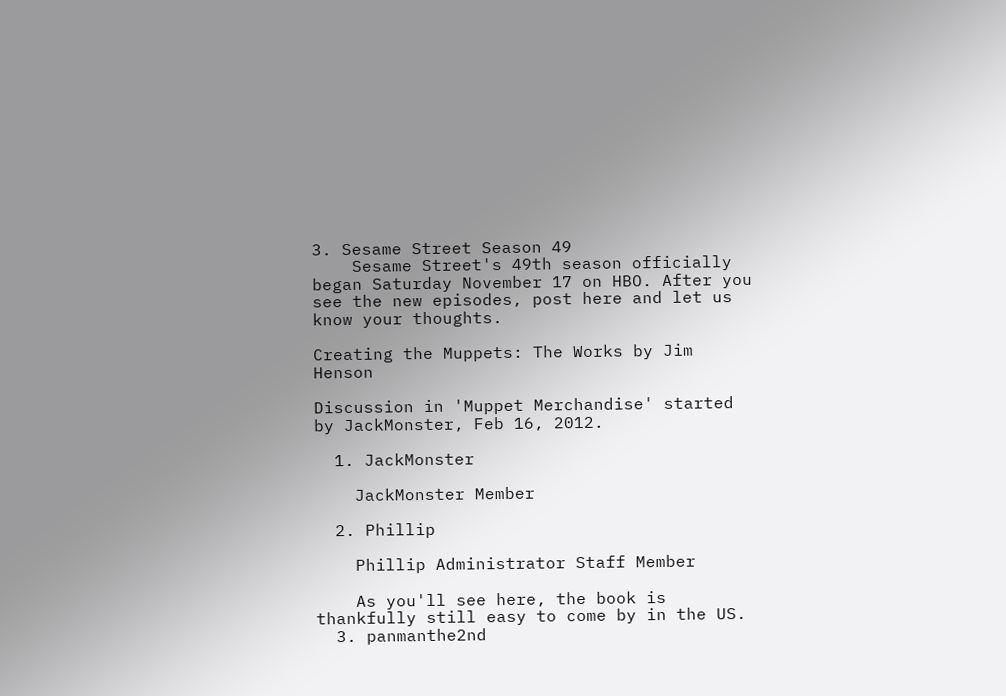3. Sesame Street Season 49
    Sesame Street's 49th season officially began Saturday November 17 on HBO. After you see the new episodes, post here and let us know your thoughts.

Creating the Muppets: The Works by Jim Henson

Discussion in 'Muppet Merchandise' started by JackMonster, Feb 16, 2012.

  1. JackMonster

    JackMonster Member

  2. Phillip

    Phillip Administrator Staff Member

    As you'll see here, the book is thankfully still easy to come by in the US.
  3. panmanthe2nd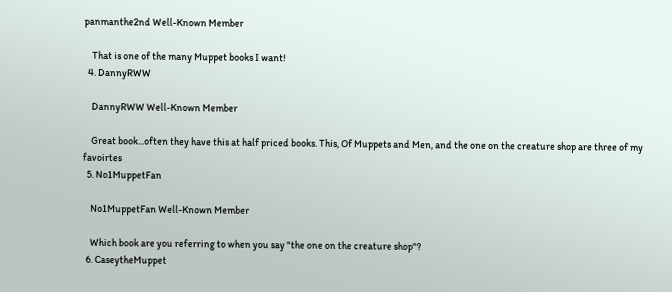panmanthe2nd Well-Known Member

    That is one of the many Muppet books I want!
  4. DannyRWW

    DannyRWW Well-Known Member

    Great book...often they have this at half priced books. This, Of Muppets and Men, and the one on the creature shop are three of my favoirtes
  5. No1MuppetFan

    No1MuppetFan Well-Known Member

    Which book are you referring to when you say "the one on the creature shop"?
  6. CaseytheMuppet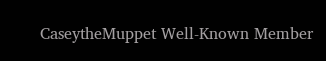CaseytheMuppet Well-Known Member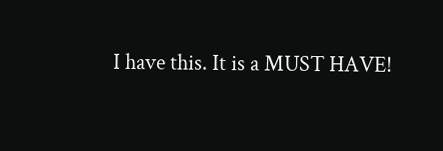I have this. It is a MUST HAVE!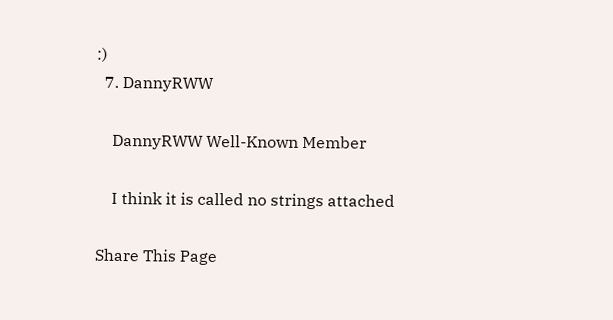:)
  7. DannyRWW

    DannyRWW Well-Known Member

    I think it is called no strings attached

Share This Page